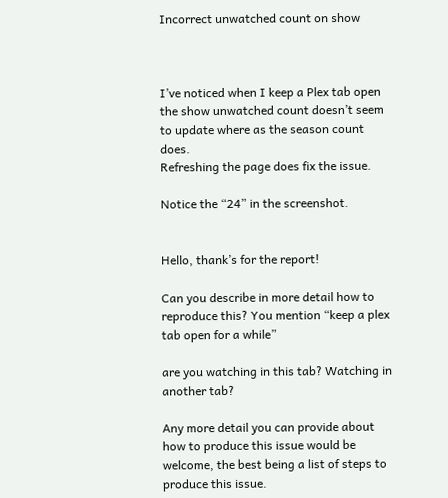Incorrect unwatched count on show



I’ve noticed when I keep a Plex tab open the show unwatched count doesn’t seem to update where as the season count does.
Refreshing the page does fix the issue.

Notice the “24” in the screenshot.


Hello, thank’s for the report!

Can you describe in more detail how to reproduce this? You mention “keep a plex tab open for a while”

are you watching in this tab? Watching in another tab?

Any more detail you can provide about how to produce this issue would be welcome, the best being a list of steps to produce this issue.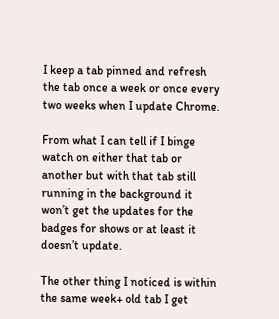I keep a tab pinned and refresh the tab once a week or once every two weeks when I update Chrome.

From what I can tell if I binge watch on either that tab or another but with that tab still running in the background it won’t get the updates for the badges for shows or at least it doesn’t update.

The other thing I noticed is within the same week+ old tab I get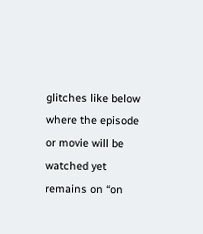glitches like below where the episode or movie will be watched yet remains on “on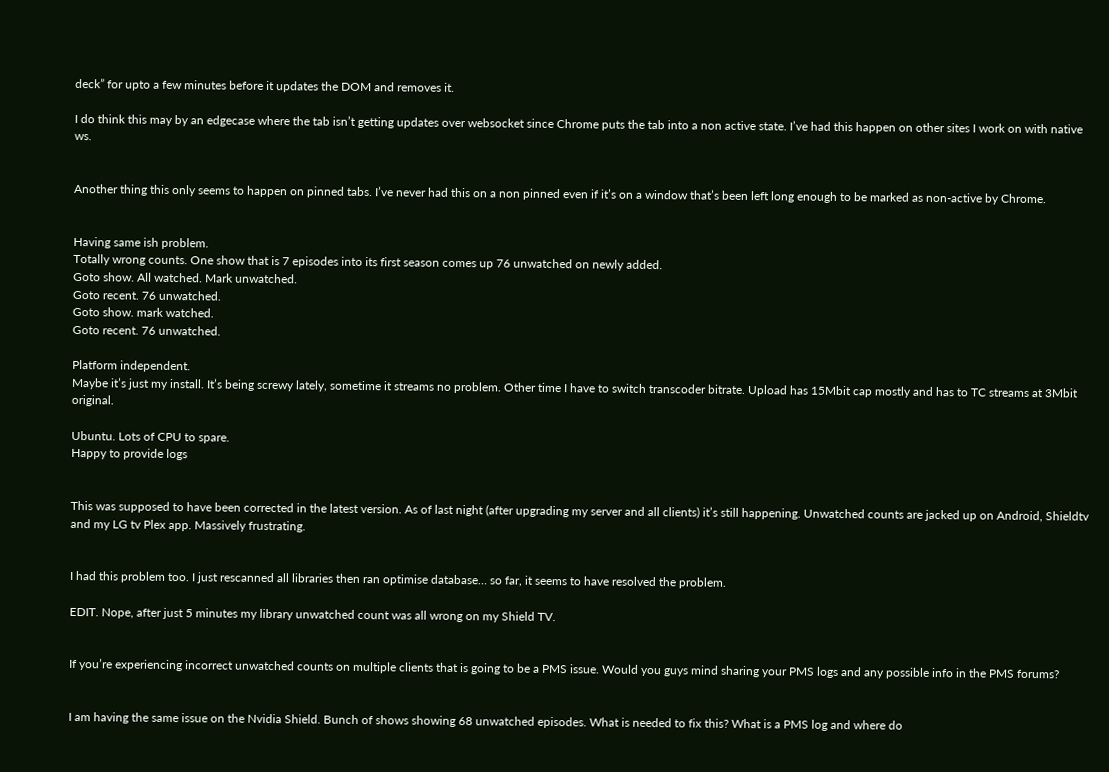deck” for upto a few minutes before it updates the DOM and removes it.

I do think this may by an edgecase where the tab isn’t getting updates over websocket since Chrome puts the tab into a non active state. I’ve had this happen on other sites I work on with native ws.


Another thing this only seems to happen on pinned tabs. I’ve never had this on a non pinned even if it’s on a window that’s been left long enough to be marked as non-active by Chrome.


Having same ish problem.
Totally wrong counts. One show that is 7 episodes into its first season comes up 76 unwatched on newly added.
Goto show. All watched. Mark unwatched.
Goto recent. 76 unwatched.
Goto show. mark watched.
Goto recent. 76 unwatched.

Platform independent.
Maybe it’s just my install. It’s being screwy lately, sometime it streams no problem. Other time I have to switch transcoder bitrate. Upload has 15Mbit cap mostly and has to TC streams at 3Mbit original.

Ubuntu. Lots of CPU to spare.
Happy to provide logs


This was supposed to have been corrected in the latest version. As of last night (after upgrading my server and all clients) it’s still happening. Unwatched counts are jacked up on Android, Shieldtv and my LG tv Plex app. Massively frustrating.


I had this problem too. I just rescanned all libraries then ran optimise database… so far, it seems to have resolved the problem.

EDIT. Nope, after just 5 minutes my library unwatched count was all wrong on my Shield TV.


If you’re experiencing incorrect unwatched counts on multiple clients that is going to be a PMS issue. Would you guys mind sharing your PMS logs and any possible info in the PMS forums?


I am having the same issue on the Nvidia Shield. Bunch of shows showing 68 unwatched episodes. What is needed to fix this? What is a PMS log and where do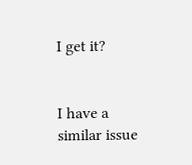I get it?


I have a similar issue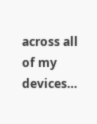across all of my devices…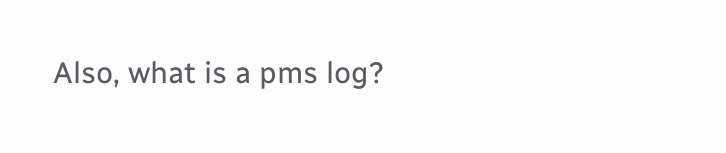Also, what is a pms log?